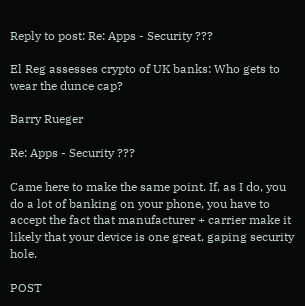Reply to post: Re: Apps - Security ???

El Reg assesses crypto of UK banks: Who gets to wear the dunce cap?

Barry Rueger

Re: Apps - Security ???

Came here to make the same point. If, as I do, you do a lot of banking on your phone, you have to accept the fact that manufacturer + carrier make it likely that your device is one great, gaping security hole.

POST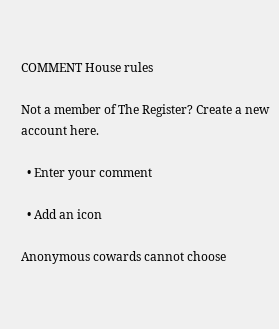COMMENT House rules

Not a member of The Register? Create a new account here.

  • Enter your comment

  • Add an icon

Anonymous cowards cannot choose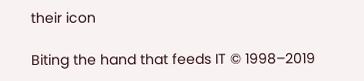their icon

Biting the hand that feeds IT © 1998–2019